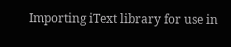Importing iText library for use in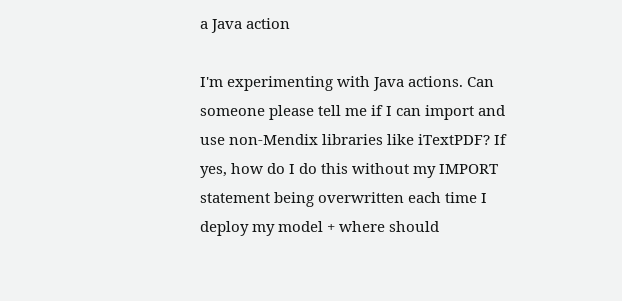a Java action

I'm experimenting with Java actions. Can someone please tell me if I can import and use non-Mendix libraries like iTextPDF? If yes, how do I do this without my IMPORT statement being overwritten each time I deploy my model + where should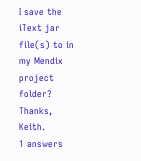I save the iText jar file(s) to in my Mendix project folder? Thanks, Keith.
1 answers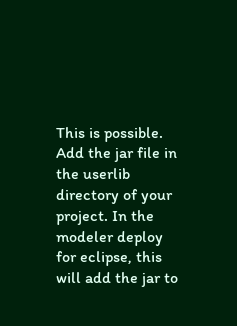This is possible. Add the jar file in the userlib directory of your project. In the modeler deploy for eclipse, this will add the jar to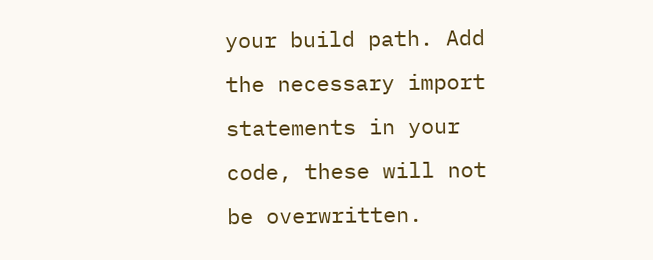your build path. Add the necessary import statements in your code, these will not be overwritten.